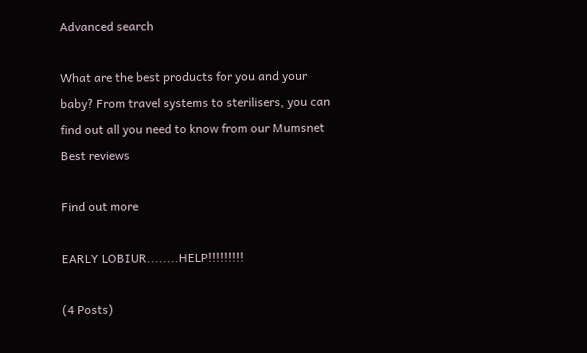Advanced search

What are the best products for you and your baby? From travel systems to sterilisers, you can find out all you need to know from our Mumsnet Best reviews

Find out more

EARLY LOBIUR........HELP!!!!!!!!!

(4 Posts)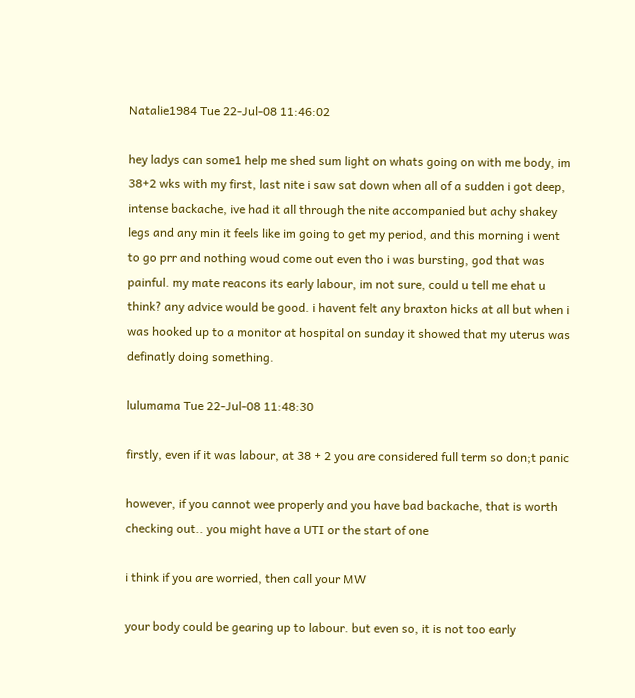Natalie1984 Tue 22-Jul-08 11:46:02

hey ladys can some1 help me shed sum light on whats going on with me body, im 38+2 wks with my first, last nite i saw sat down when all of a sudden i got deep, intense backache, ive had it all through the nite accompanied but achy shakey legs and any min it feels like im going to get my period, and this morning i went to go prr and nothing woud come out even tho i was bursting, god that was painful. my mate reacons its early labour, im not sure, could u tell me ehat u think? any advice would be good. i havent felt any braxton hicks at all but when i was hooked up to a monitor at hospital on sunday it showed that my uterus was definatly doing something.

lulumama Tue 22-Jul-08 11:48:30

firstly, even if it was labour, at 38 + 2 you are considered full term so don;t panic

however, if you cannot wee properly and you have bad backache, that is worth checking out.. you might have a UTI or the start of one

i think if you are worried, then call your MW

your body could be gearing up to labour. but even so, it is not too early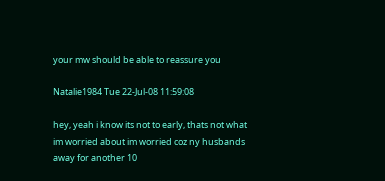your mw should be able to reassure you

Natalie1984 Tue 22-Jul-08 11:59:08

hey, yeah i know its not to early, thats not what im worried about im worried coz ny husbands away for another 10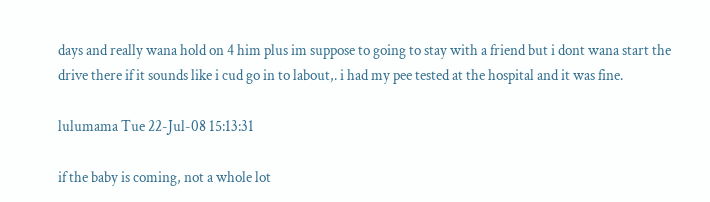days and really wana hold on 4 him plus im suppose to going to stay with a friend but i dont wana start the drive there if it sounds like i cud go in to labout,. i had my pee tested at the hospital and it was fine.

lulumama Tue 22-Jul-08 15:13:31

if the baby is coming, not a whole lot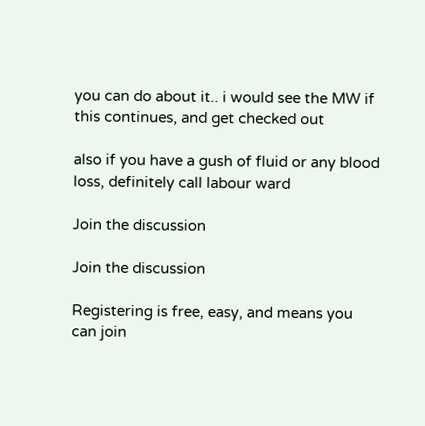you can do about it.. i would see the MW if this continues, and get checked out

also if you have a gush of fluid or any blood loss, definitely call labour ward

Join the discussion

Join the discussion

Registering is free, easy, and means you can join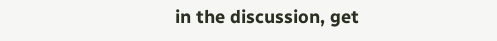in the discussion, get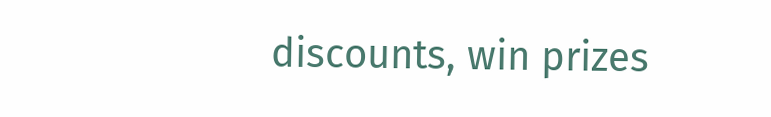discounts, win prizes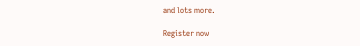and lots more.

Register now